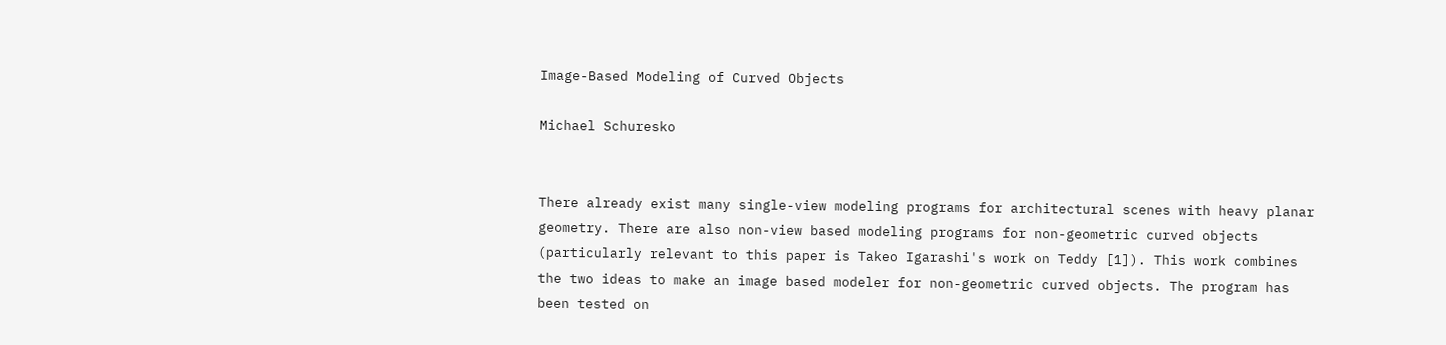Image-Based Modeling of Curved Objects

Michael Schuresko


There already exist many single-view modeling programs for architectural scenes with heavy planar geometry. There are also non-view based modeling programs for non-geometric curved objects (particularly relevant to this paper is Takeo Igarashi's work on Teddy [1]). This work combines the two ideas to make an image based modeler for non-geometric curved objects. The program has been tested on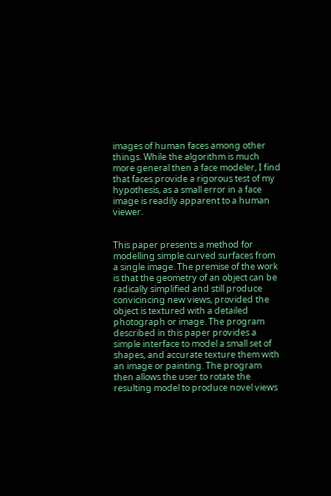images of human faces among other things. While the algorithm is much more general then a face modeler, I find that faces provide a rigorous test of my hypothesis, as a small error in a face image is readily apparent to a human viewer.


This paper presents a method for modelling simple curved surfaces from a single image. The premise of the work is that the geometry of an object can be radically simplified and still produce convicincing new views, provided the object is textured with a detailed photograph or image. The program described in this paper provides a simple interface to model a small set of shapes, and accurate texture them with an image or painting. The program then allows the user to rotate the resulting model to produce novel views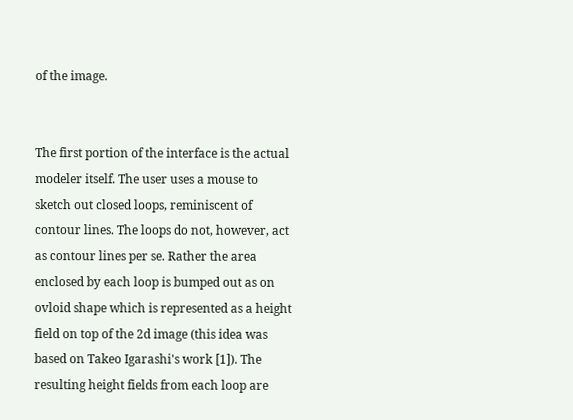of the image.


The first portion of the interface is the actual modeler itself. The user uses a mouse to sketch out closed loops, reminiscent of contour lines. The loops do not, however, act as contour lines per se. Rather the area enclosed by each loop is bumped out as on ovloid shape which is represented as a height field on top of the 2d image (this idea was based on Takeo Igarashi's work [1]). The resulting height fields from each loop are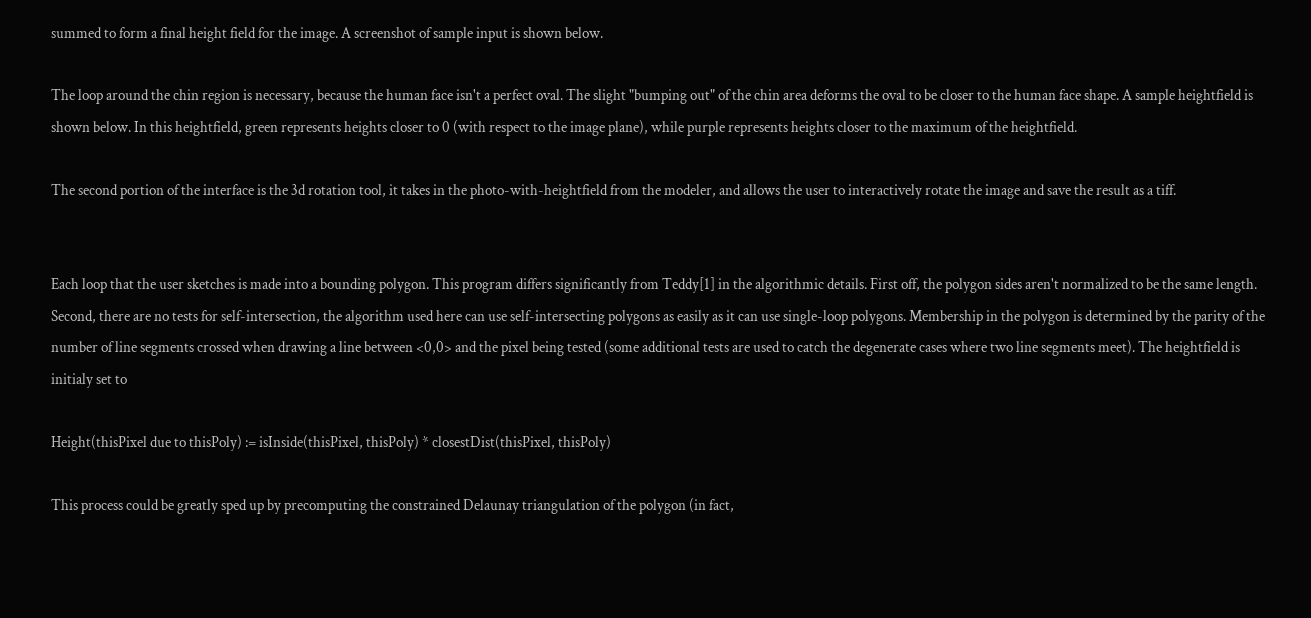summed to form a final height field for the image. A screenshot of sample input is shown below.

The loop around the chin region is necessary, because the human face isn't a perfect oval. The slight "bumping out" of the chin area deforms the oval to be closer to the human face shape. A sample heightfield is shown below. In this heightfield, green represents heights closer to 0 (with respect to the image plane), while purple represents heights closer to the maximum of the heightfield.

The second portion of the interface is the 3d rotation tool, it takes in the photo-with-heightfield from the modeler, and allows the user to interactively rotate the image and save the result as a tiff.


Each loop that the user sketches is made into a bounding polygon. This program differs significantly from Teddy[1] in the algorithmic details. First off, the polygon sides aren't normalized to be the same length. Second, there are no tests for self-intersection, the algorithm used here can use self-intersecting polygons as easily as it can use single-loop polygons. Membership in the polygon is determined by the parity of the number of line segments crossed when drawing a line between <0,0> and the pixel being tested (some additional tests are used to catch the degenerate cases where two line segments meet). The heightfield is initialy set to

Height(thisPixel due to thisPoly) := isInside(thisPixel, thisPoly) * closestDist(thisPixel, thisPoly)

This process could be greatly sped up by precomputing the constrained Delaunay triangulation of the polygon (in fact,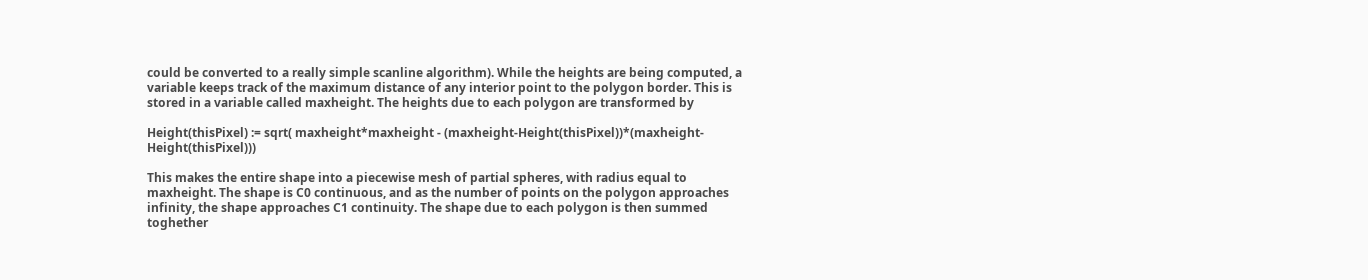could be converted to a really simple scanline algorithm). While the heights are being computed, a variable keeps track of the maximum distance of any interior point to the polygon border. This is stored in a variable called maxheight. The heights due to each polygon are transformed by

Height(thisPixel) := sqrt( maxheight*maxheight - (maxheight-Height(thisPixel))*(maxheight-Height(thisPixel)))

This makes the entire shape into a piecewise mesh of partial spheres, with radius equal to maxheight. The shape is C0 continuous, and as the number of points on the polygon approaches infinity, the shape approaches C1 continuity. The shape due to each polygon is then summed toghether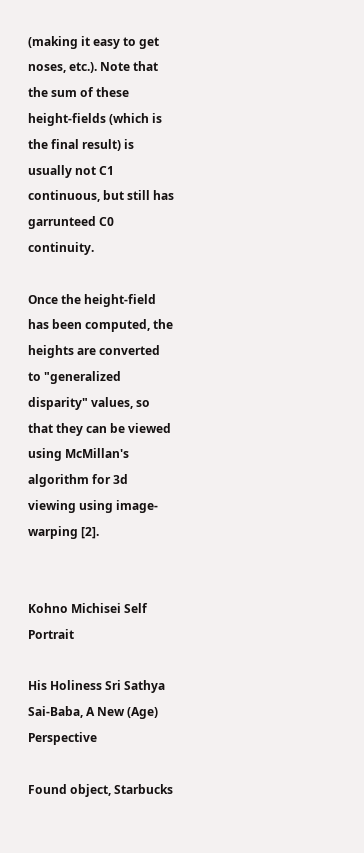(making it easy to get noses, etc.). Note that the sum of these height-fields (which is the final result) is usually not C1 continuous, but still has garrunteed C0 continuity.

Once the height-field has been computed, the heights are converted to "generalized disparity" values, so that they can be viewed using McMillan's algorithm for 3d viewing using image-warping [2].


Kohno Michisei Self Portrait

His Holiness Sri Sathya Sai-Baba, A New (Age) Perspective

Found object, Starbucks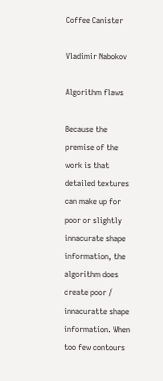Coffee Canister

Vladimir Nabokov

Algorithm flaws

Because the premise of the work is that detailed textures can make up for poor or slightly innacurate shape information, the algorithm does create poor / innacuratte shape information. When too few contours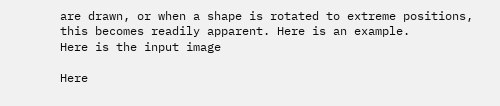are drawn, or when a shape is rotated to extreme positions, this becomes readily apparent. Here is an example.
Here is the input image

Here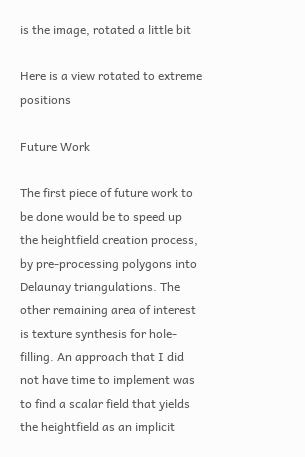is the image, rotated a little bit

Here is a view rotated to extreme positions

Future Work

The first piece of future work to be done would be to speed up the heightfield creation process, by pre-processing polygons into Delaunay triangulations. The other remaining area of interest is texture synthesis for hole-filling. An approach that I did not have time to implement was to find a scalar field that yields the heightfield as an implicit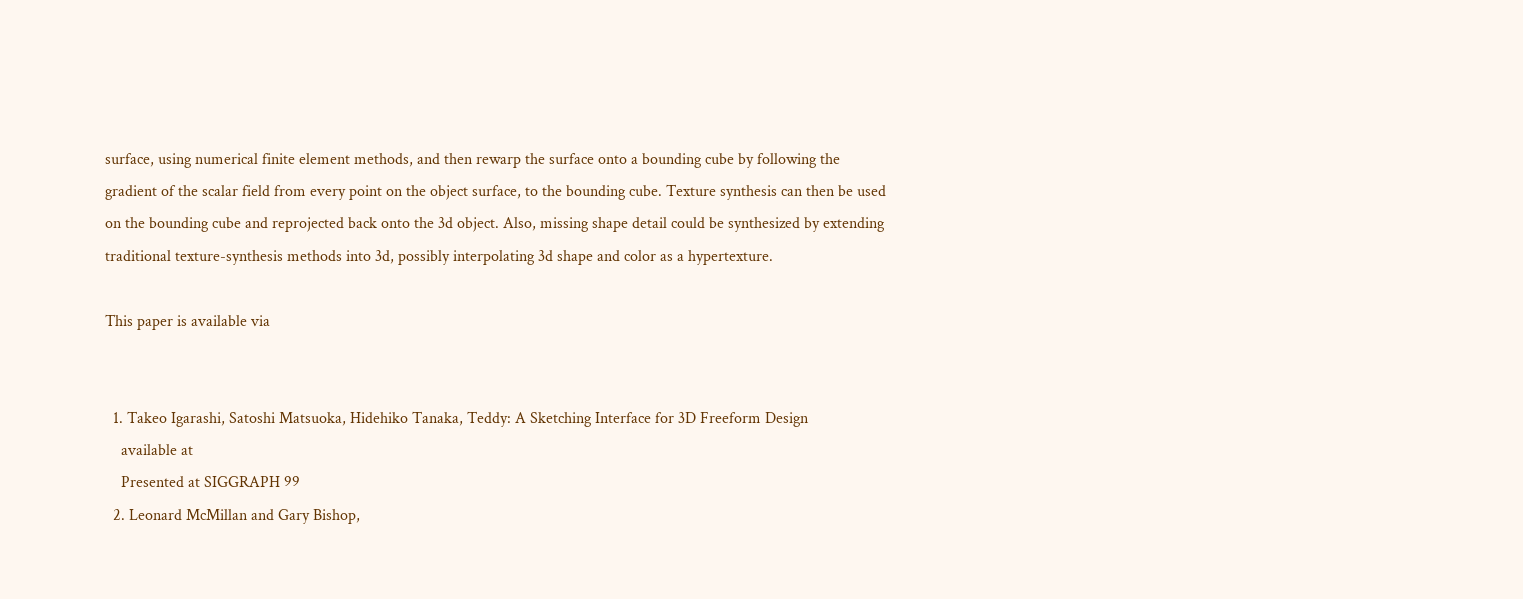surface, using numerical finite element methods, and then rewarp the surface onto a bounding cube by following the gradient of the scalar field from every point on the object surface, to the bounding cube. Texture synthesis can then be used on the bounding cube and reprojected back onto the 3d object. Also, missing shape detail could be synthesized by extending traditional texture-synthesis methods into 3d, possibly interpolating 3d shape and color as a hypertexture.

This paper is available via


  1. Takeo Igarashi, Satoshi Matsuoka, Hidehiko Tanaka, Teddy: A Sketching Interface for 3D Freeform Design
    available at
    Presented at SIGGRAPH 99
  2. Leonard McMillan and Gary Bishop,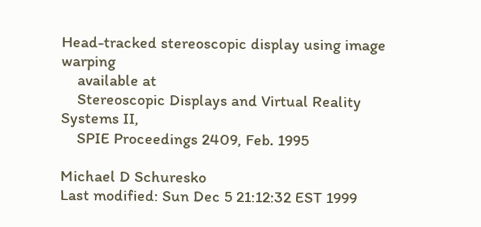Head-tracked stereoscopic display using image warping
    available at
    Stereoscopic Displays and Virtual Reality Systems II,
    SPIE Proceedings 2409, Feb. 1995

Michael D Schuresko
Last modified: Sun Dec 5 21:12:32 EST 1999